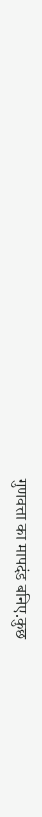गुणवत्ता का मापदंड बनिए.कुछ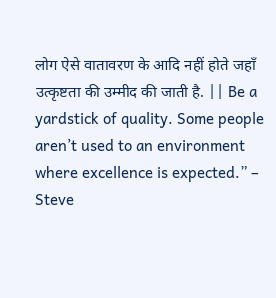लोग ऐसे वातावरण के आदि नहीं होते जहाँ उत्कृष्टता की उम्मीद की जाती है. || Be a yardstick of quality. Some people aren’t used to an environment where excellence is expected.” – Steve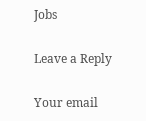Jobs

Leave a Reply

Your email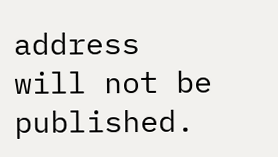address will not be published.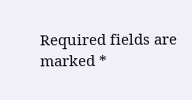Required fields are marked *